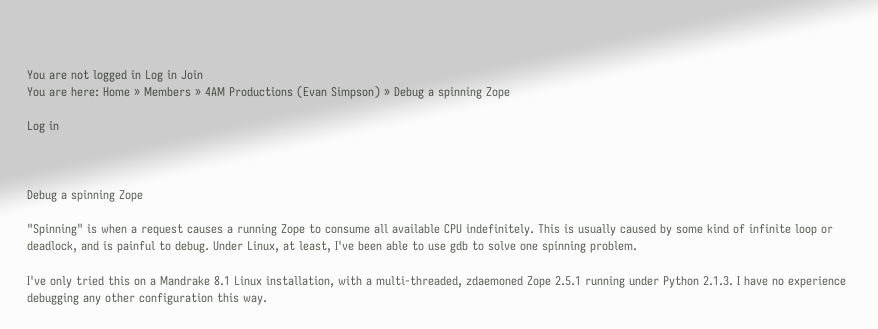You are not logged in Log in Join
You are here: Home » Members » 4AM Productions (Evan Simpson) » Debug a spinning Zope

Log in



Debug a spinning Zope

"Spinning" is when a request causes a running Zope to consume all available CPU indefinitely. This is usually caused by some kind of infinite loop or deadlock, and is painful to debug. Under Linux, at least, I've been able to use gdb to solve one spinning problem.

I've only tried this on a Mandrake 8.1 Linux installation, with a multi-threaded, zdaemoned Zope 2.5.1 running under Python 2.1.3. I have no experience debugging any other configuration this way.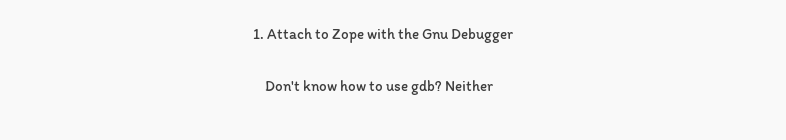1. Attach to Zope with the Gnu Debugger

    Don't know how to use gdb? Neither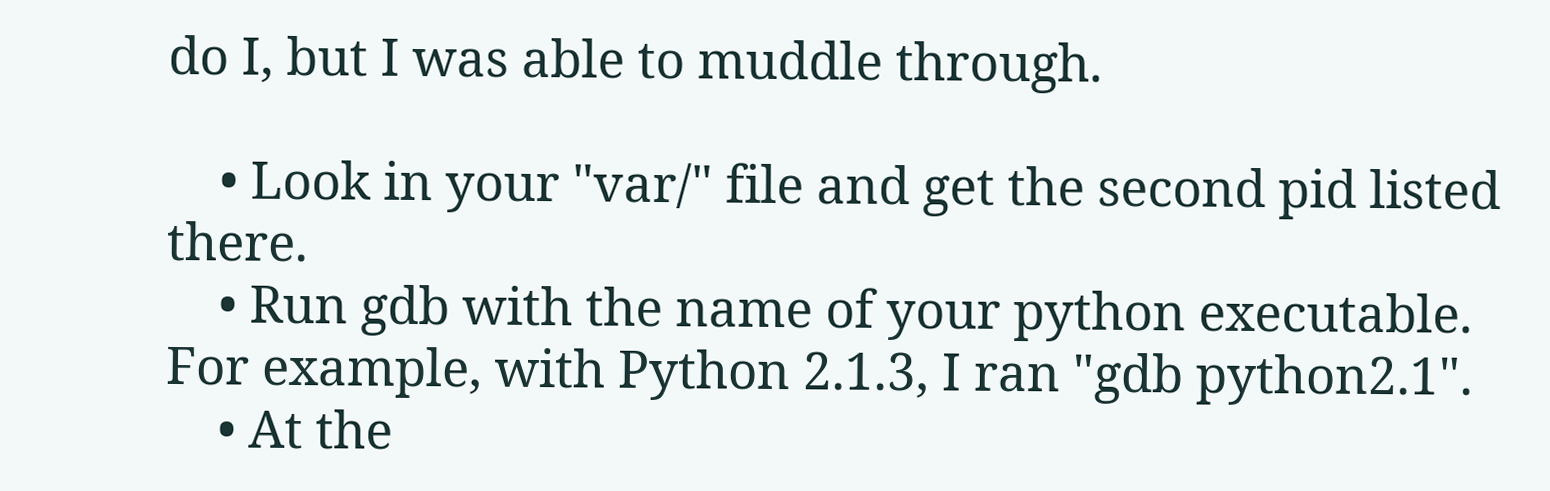do I, but I was able to muddle through.

    • Look in your "var/" file and get the second pid listed there.
    • Run gdb with the name of your python executable. For example, with Python 2.1.3, I ran "gdb python2.1".
    • At the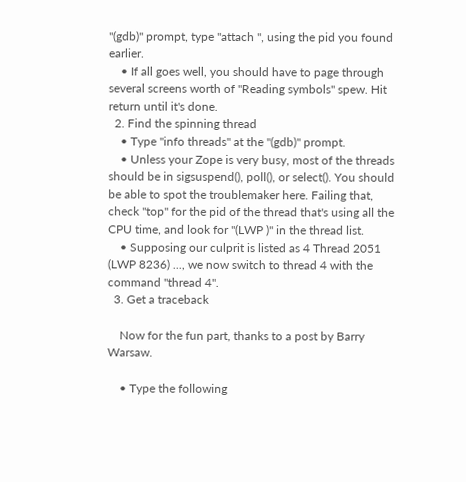"(gdb)" prompt, type "attach ", using the pid you found earlier.
    • If all goes well, you should have to page through several screens worth of "Reading symbols" spew. Hit return until it's done.
  2. Find the spinning thread
    • Type "info threads" at the "(gdb)" prompt.
    • Unless your Zope is very busy, most of the threads should be in sigsuspend(), poll(), or select(). You should be able to spot the troublemaker here. Failing that, check "top" for the pid of the thread that's using all the CPU time, and look for "(LWP )" in the thread list.
    • Supposing our culprit is listed as 4 Thread 2051 (LWP 8236) ..., we now switch to thread 4 with the command "thread 4".
  3. Get a traceback

    Now for the fun part, thanks to a post by Barry Warsaw.

    • Type the following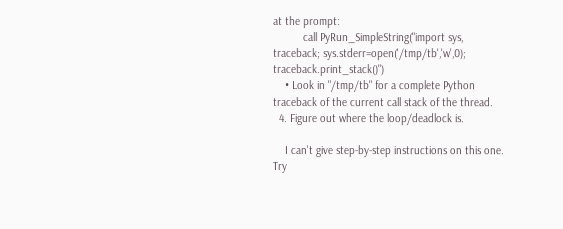at the prompt:
          call PyRun_SimpleString("import sys, traceback; sys.stderr=open('/tmp/tb','w',0); traceback.print_stack()")
    • Look in "/tmp/tb" for a complete Python traceback of the current call stack of the thread.
  4. Figure out where the loop/deadlock is.

    I can't give step-by-step instructions on this one. Try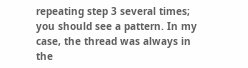repeating step 3 several times; you should see a pattern. In my case, the thread was always in the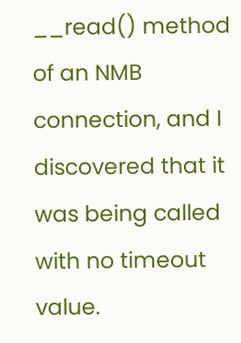__read() method of an NMB connection, and I discovered that it was being called with no timeout value.